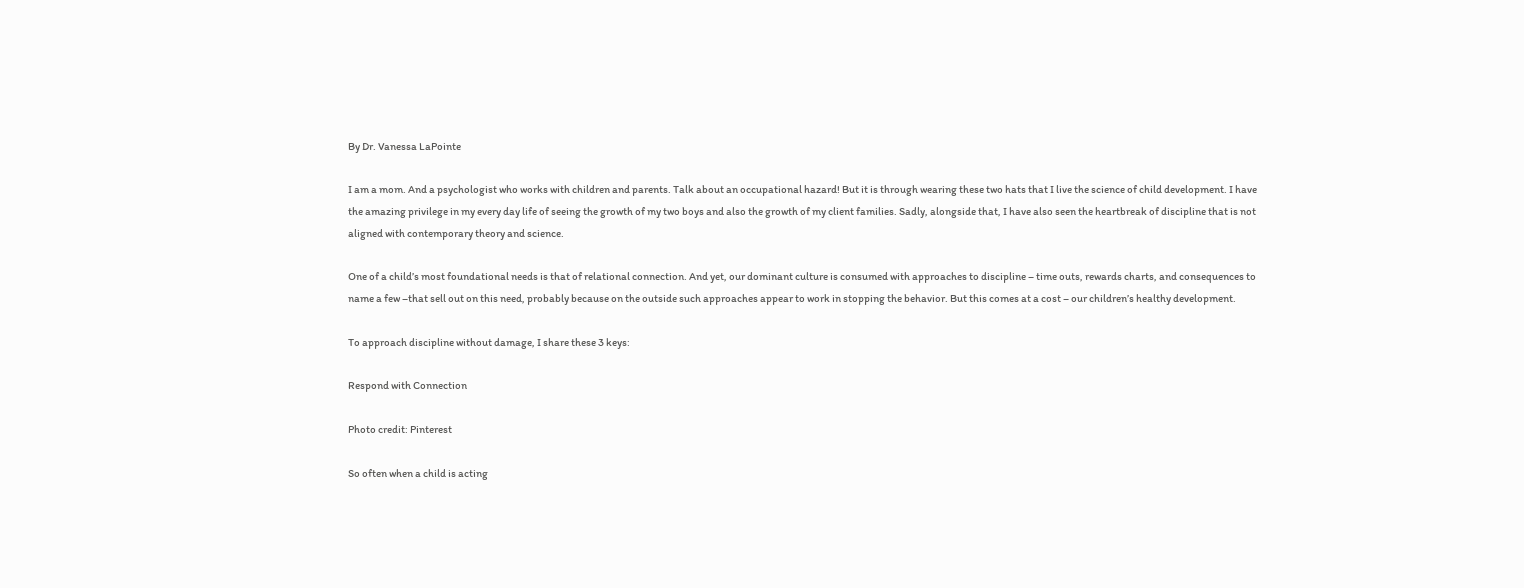By Dr. Vanessa LaPointe

I am a mom. And a psychologist who works with children and parents. Talk about an occupational hazard! But it is through wearing these two hats that I live the science of child development. I have the amazing privilege in my every day life of seeing the growth of my two boys and also the growth of my client families. Sadly, alongside that, I have also seen the heartbreak of discipline that is not aligned with contemporary theory and science.

One of a child’s most foundational needs is that of relational connection. And yet, our dominant culture is consumed with approaches to discipline – time outs, rewards charts, and consequences to name a few –that sell out on this need, probably because on the outside such approaches appear to work in stopping the behavior. But this comes at a cost – our children’s healthy development.

To approach discipline without damage, I share these 3 keys:

Respond with Connection

Photo credit: Pinterest

So often when a child is acting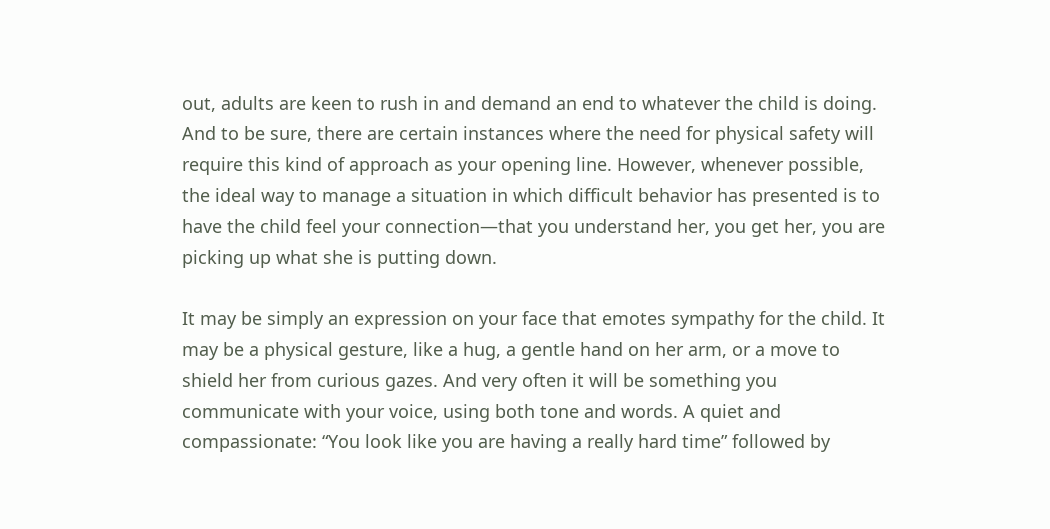out, adults are keen to rush in and demand an end to whatever the child is doing. And to be sure, there are certain instances where the need for physical safety will require this kind of approach as your opening line. However, whenever possible, the ideal way to manage a situation in which difficult behavior has presented is to have the child feel your connection—that you understand her, you get her, you are picking up what she is putting down.

It may be simply an expression on your face that emotes sympathy for the child. It may be a physical gesture, like a hug, a gentle hand on her arm, or a move to shield her from curious gazes. And very often it will be something you communicate with your voice, using both tone and words. A quiet and compassionate: “You look like you are having a really hard time” followed by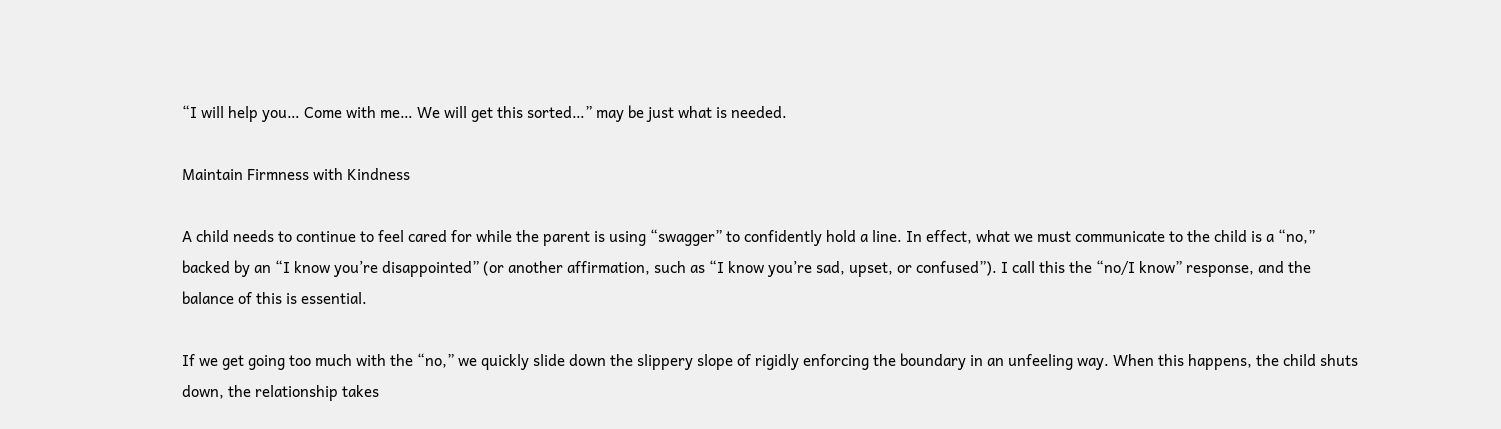“I will help you… Come with me… We will get this sorted…” may be just what is needed.

Maintain Firmness with Kindness

A child needs to continue to feel cared for while the parent is using “swagger” to confidently hold a line. In effect, what we must communicate to the child is a “no,” backed by an “I know you’re disappointed” (or another affirmation, such as “I know you’re sad, upset, or confused”). I call this the “no/I know” response, and the balance of this is essential.

If we get going too much with the “no,” we quickly slide down the slippery slope of rigidly enforcing the boundary in an unfeeling way. When this happens, the child shuts down, the relationship takes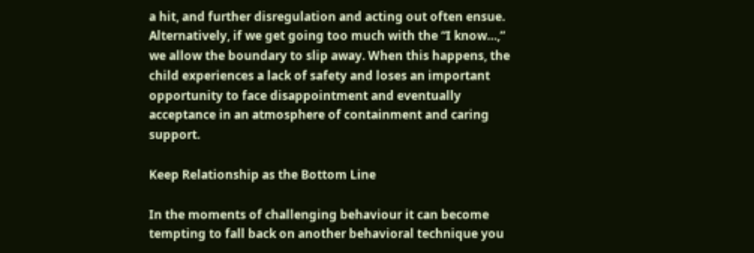a hit, and further disregulation and acting out often ensue. Alternatively, if we get going too much with the “I know…,” we allow the boundary to slip away. When this happens, the child experiences a lack of safety and loses an important opportunity to face disappointment and eventually acceptance in an atmosphere of containment and caring support.

Keep Relationship as the Bottom Line

In the moments of challenging behaviour it can become tempting to fall back on another behavioral technique you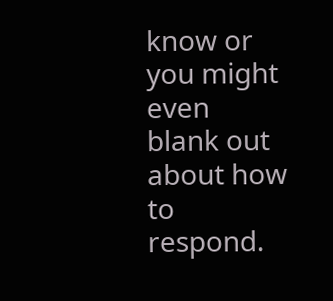know or you might even blank out about how to respond.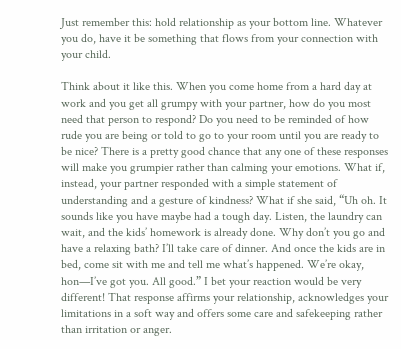Just remember this: hold relationship as your bottom line. Whatever you do, have it be something that flows from your connection with your child.

Think about it like this. When you come home from a hard day at work and you get all grumpy with your partner, how do you most need that person to respond? Do you need to be reminded of how rude you are being or told to go to your room until you are ready to be nice? There is a pretty good chance that any one of these responses will make you grumpier rather than calming your emotions. What if, instead, your partner responded with a simple statement of understanding and a gesture of kindness? What if she said, “Uh oh. It sounds like you have maybe had a tough day. Listen, the laundry can wait, and the kids’ homework is already done. Why don’t you go and have a relaxing bath? I’ll take care of dinner. And once the kids are in bed, come sit with me and tell me what’s happened. We’re okay, hon—I’ve got you. All good.” I bet your reaction would be very different! That response affirms your relationship, acknowledges your limitations in a soft way and offers some care and safekeeping rather than irritation or anger.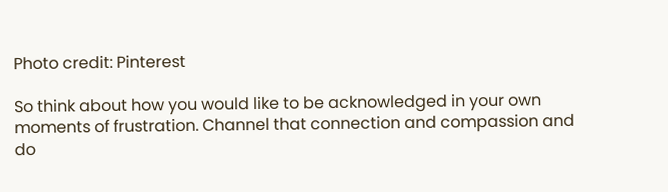Photo credit: Pinterest

So think about how you would like to be acknowledged in your own moments of frustration. Channel that connection and compassion and do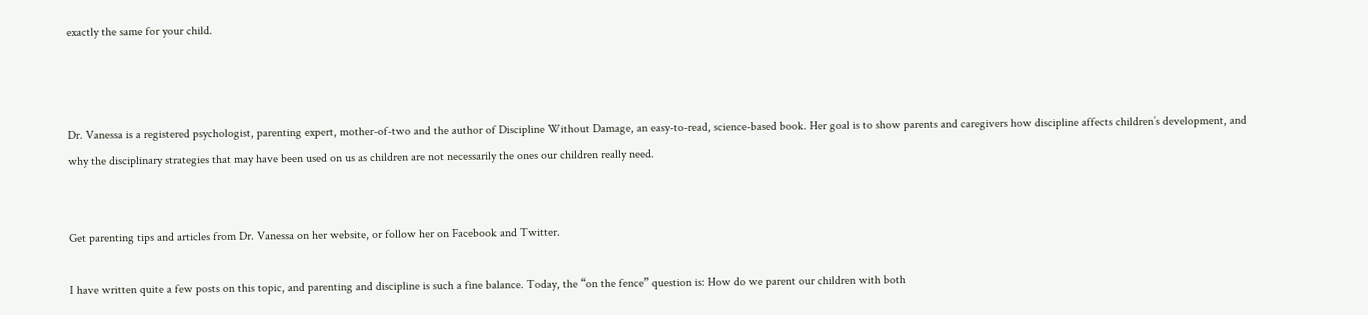exactly the same for your child.



Dr. Vanessa is a registered psychologist, parenting expert, mother-of-two and the author of Discipline Without Damage, an easy-to-read, science-based book. Her goal is to show parents and caregivers how discipline affects children’s development, and why the disciplinary strategies that may have been used on us as children are not necessarily the ones our children really need.


Get parenting tips and articles from Dr. Vanessa on her website, or follow her on Facebook and Twitter.

I have written quite a few posts on this topic, and parenting and discipline is such a fine balance. Today, the “on the fence” question is: How do we parent our children with both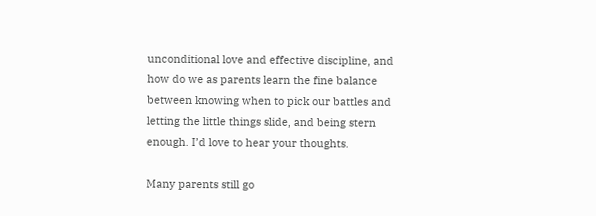unconditional love and effective discipline, and how do we as parents learn the fine balance between knowing when to pick our battles and letting the little things slide, and being stern enough. I’d love to hear your thoughts.

Many parents still go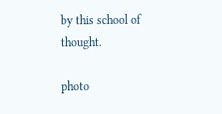by this school of thought.

photo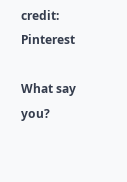credit: Pinterest

What say you?